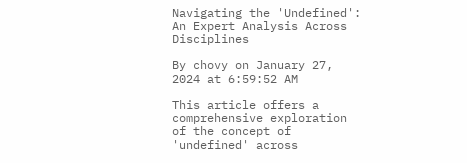Navigating the 'Undefined': An Expert Analysis Across Disciplines

By chovy on January 27, 2024 at 6:59:52 AM

This article offers a comprehensive exploration of the concept of 'undefined' across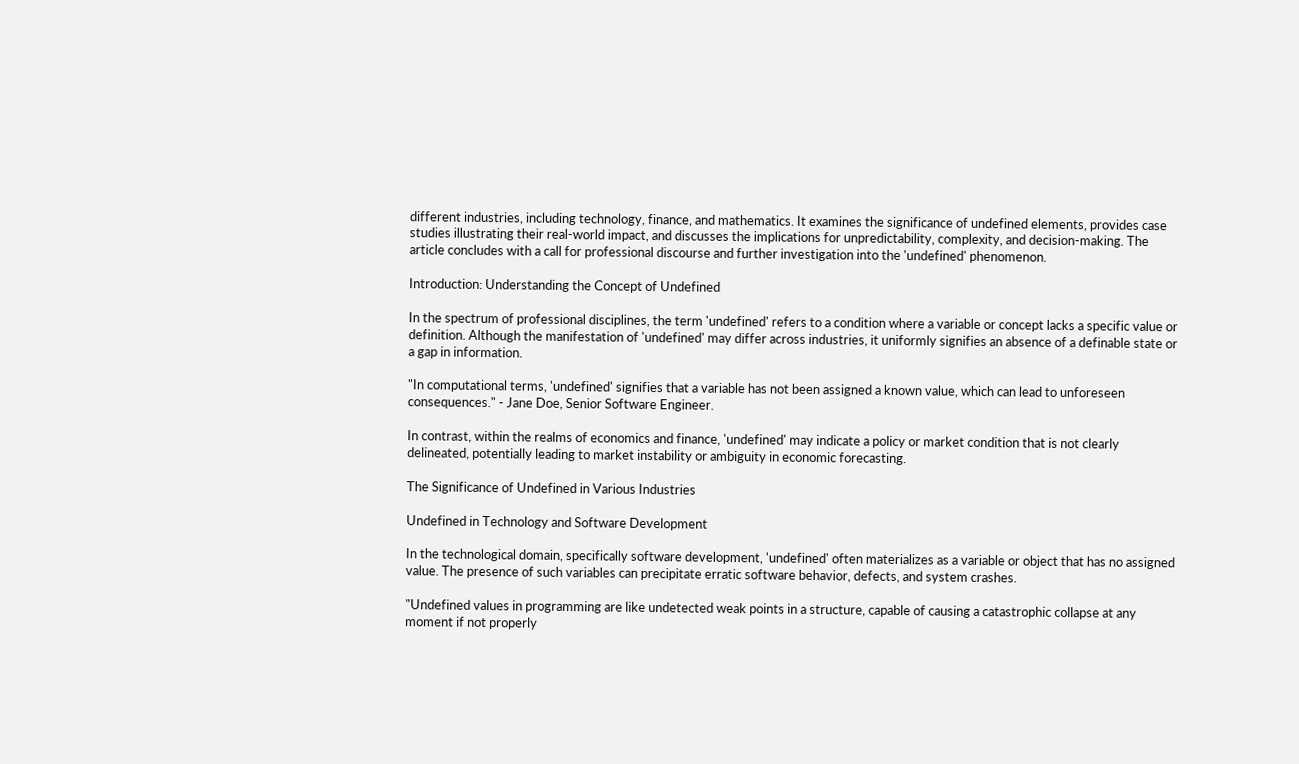different industries, including technology, finance, and mathematics. It examines the significance of undefined elements, provides case studies illustrating their real-world impact, and discusses the implications for unpredictability, complexity, and decision-making. The article concludes with a call for professional discourse and further investigation into the 'undefined' phenomenon.

Introduction: Understanding the Concept of Undefined

In the spectrum of professional disciplines, the term 'undefined' refers to a condition where a variable or concept lacks a specific value or definition. Although the manifestation of 'undefined' may differ across industries, it uniformly signifies an absence of a definable state or a gap in information.

"In computational terms, 'undefined' signifies that a variable has not been assigned a known value, which can lead to unforeseen consequences." - Jane Doe, Senior Software Engineer.

In contrast, within the realms of economics and finance, 'undefined' may indicate a policy or market condition that is not clearly delineated, potentially leading to market instability or ambiguity in economic forecasting.

The Significance of Undefined in Various Industries

Undefined in Technology and Software Development

In the technological domain, specifically software development, 'undefined' often materializes as a variable or object that has no assigned value. The presence of such variables can precipitate erratic software behavior, defects, and system crashes.

"Undefined values in programming are like undetected weak points in a structure, capable of causing a catastrophic collapse at any moment if not properly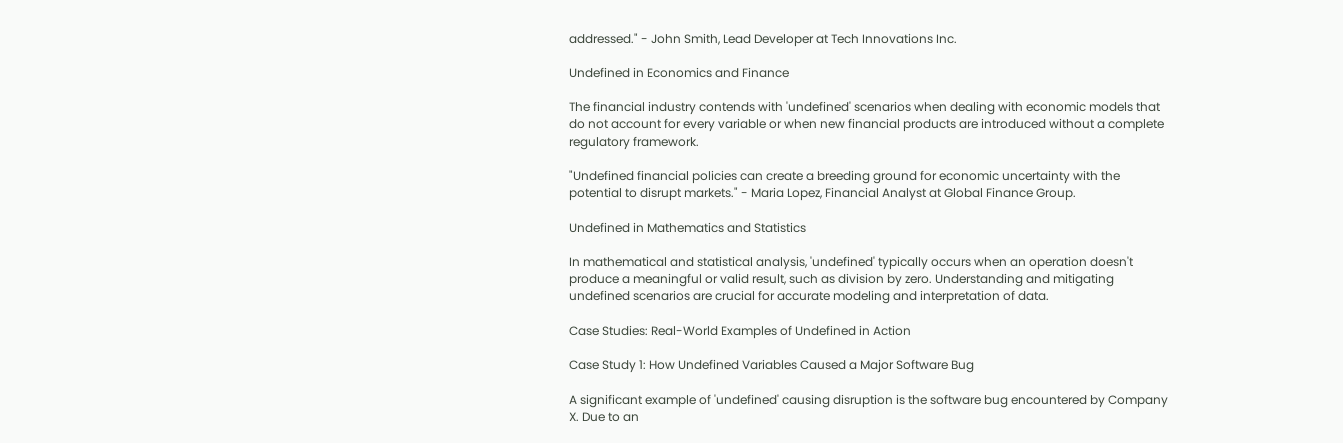addressed." - John Smith, Lead Developer at Tech Innovations Inc.

Undefined in Economics and Finance

The financial industry contends with 'undefined' scenarios when dealing with economic models that do not account for every variable or when new financial products are introduced without a complete regulatory framework.

"Undefined financial policies can create a breeding ground for economic uncertainty with the potential to disrupt markets." - Maria Lopez, Financial Analyst at Global Finance Group.

Undefined in Mathematics and Statistics

In mathematical and statistical analysis, 'undefined' typically occurs when an operation doesn't produce a meaningful or valid result, such as division by zero. Understanding and mitigating undefined scenarios are crucial for accurate modeling and interpretation of data.

Case Studies: Real-World Examples of Undefined in Action

Case Study 1: How Undefined Variables Caused a Major Software Bug

A significant example of 'undefined' causing disruption is the software bug encountered by Company X. Due to an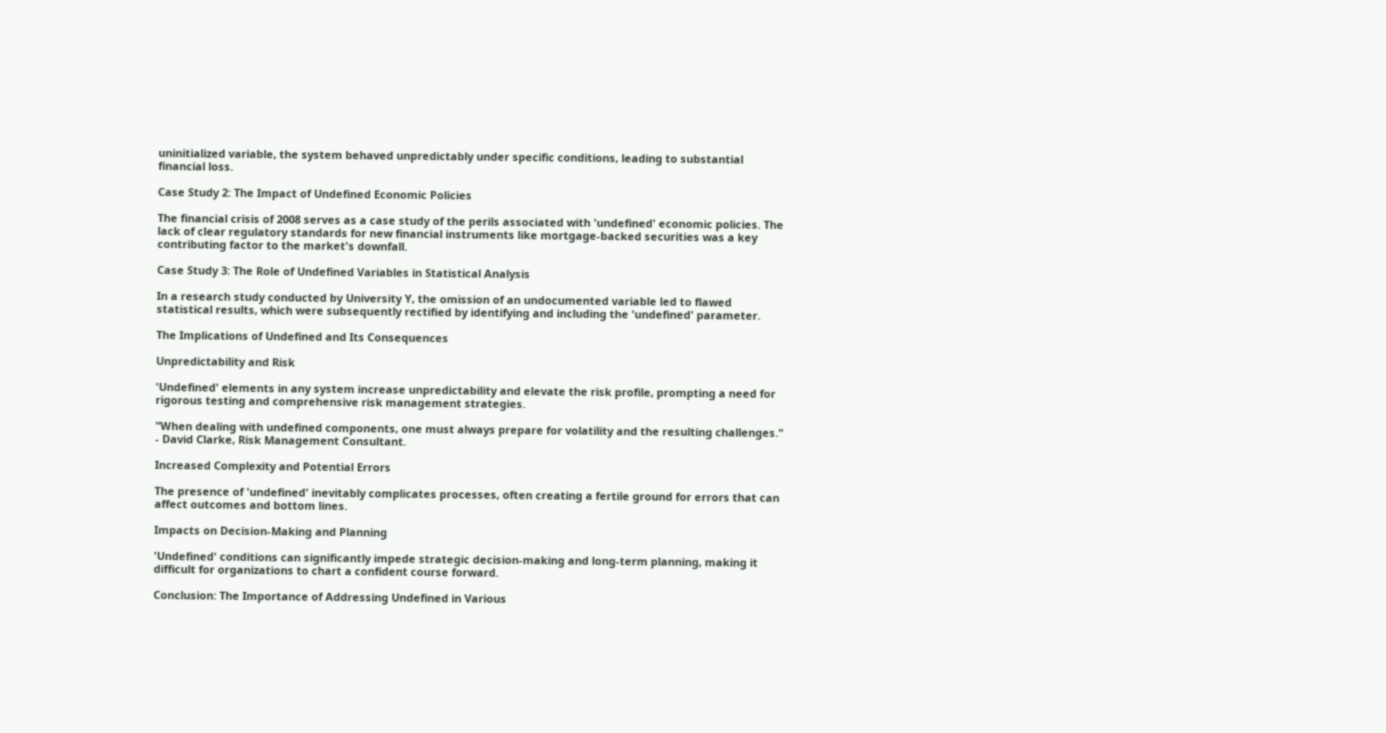uninitialized variable, the system behaved unpredictably under specific conditions, leading to substantial financial loss.

Case Study 2: The Impact of Undefined Economic Policies

The financial crisis of 2008 serves as a case study of the perils associated with 'undefined' economic policies. The lack of clear regulatory standards for new financial instruments like mortgage-backed securities was a key contributing factor to the market's downfall.

Case Study 3: The Role of Undefined Variables in Statistical Analysis

In a research study conducted by University Y, the omission of an undocumented variable led to flawed statistical results, which were subsequently rectified by identifying and including the 'undefined' parameter.

The Implications of Undefined and Its Consequences

Unpredictability and Risk

'Undefined' elements in any system increase unpredictability and elevate the risk profile, prompting a need for rigorous testing and comprehensive risk management strategies.

"When dealing with undefined components, one must always prepare for volatility and the resulting challenges." - David Clarke, Risk Management Consultant.

Increased Complexity and Potential Errors

The presence of 'undefined' inevitably complicates processes, often creating a fertile ground for errors that can affect outcomes and bottom lines.

Impacts on Decision-Making and Planning

'Undefined' conditions can significantly impede strategic decision-making and long-term planning, making it difficult for organizations to chart a confident course forward.

Conclusion: The Importance of Addressing Undefined in Various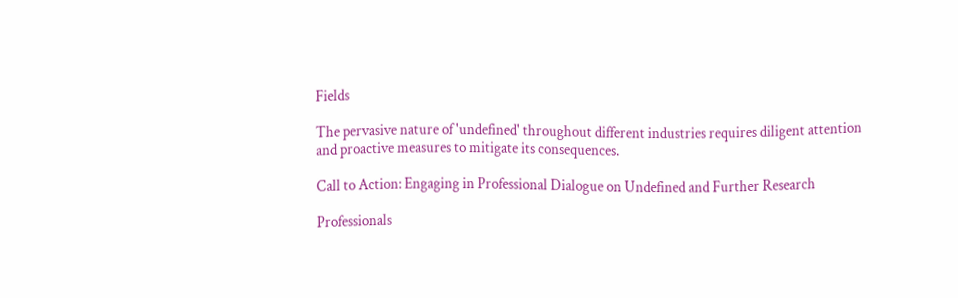Fields

The pervasive nature of 'undefined' throughout different industries requires diligent attention and proactive measures to mitigate its consequences.

Call to Action: Engaging in Professional Dialogue on Undefined and Further Research

Professionals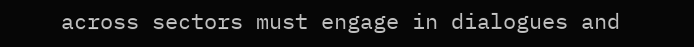across sectors must engage in dialogues and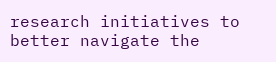research initiatives to better navigate the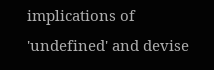implications of 'undefined' and devise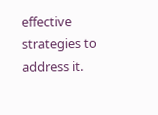effective strategies to address it.